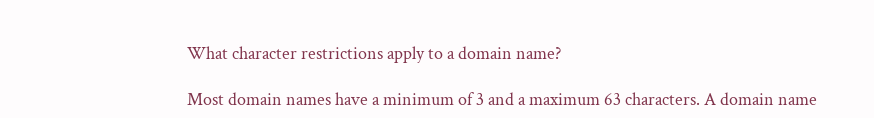What character restrictions apply to a domain name?

Most domain names have a minimum of 3 and a maximum 63 characters. A domain name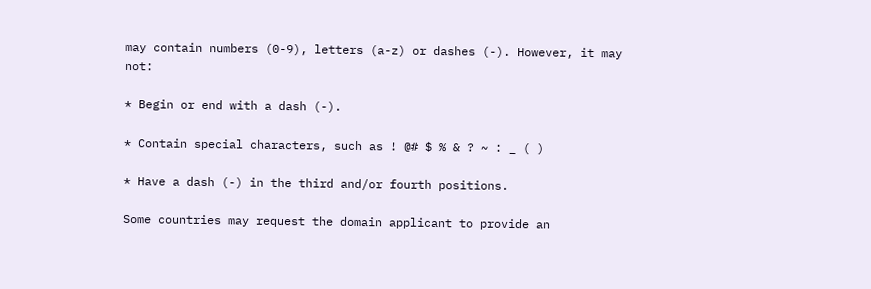may contain numbers (0-9), letters (a-z) or dashes (-). However, it may not:

* Begin or end with a dash (-).

* Contain special characters, such as ! @# $ % & ? ~ : _ ( )

* Have a dash (-) in the third and/or fourth positions.

Some countries may request the domain applicant to provide an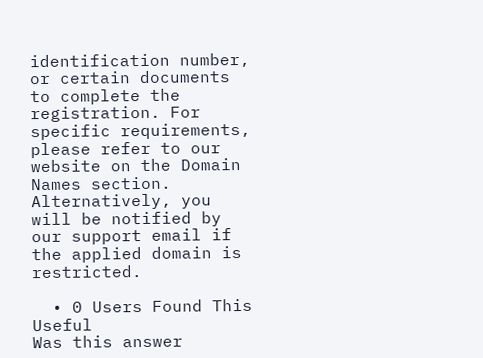identification number, or certain documents to complete the registration. For specific requirements, please refer to our website on the Domain Names section. Alternatively, you will be notified by our support email if the applied domain is restricted.

  • 0 Users Found This Useful
Was this answer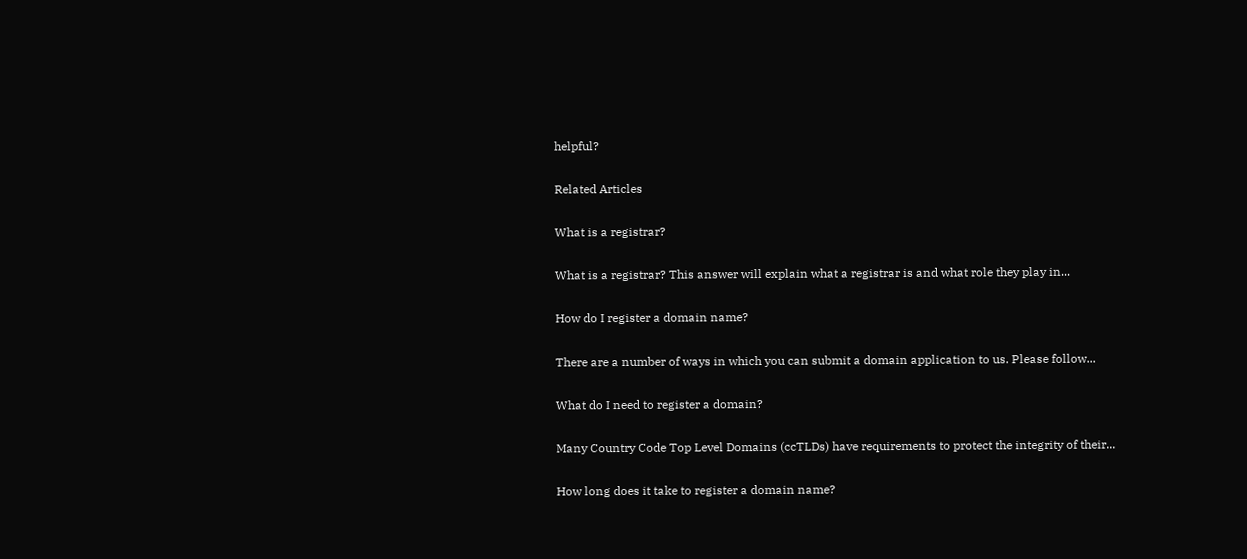helpful?

Related Articles

What is a registrar?

What is a registrar? This answer will explain what a registrar is and what role they play in...

How do I register a domain name?

There are a number of ways in which you can submit a domain application to us. Please follow...

What do I need to register a domain?

Many Country Code Top Level Domains (ccTLDs) have requirements to protect the integrity of their...

How long does it take to register a domain name?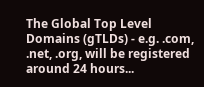The Global Top Level Domains (gTLDs) - e.g. .com, .net, .org, will be registered around 24 hours...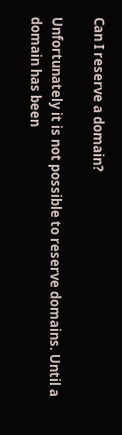Can I reserve a domain?

Unfortunately it is not possible to reserve domains. Until a domain has been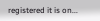registered it is on...